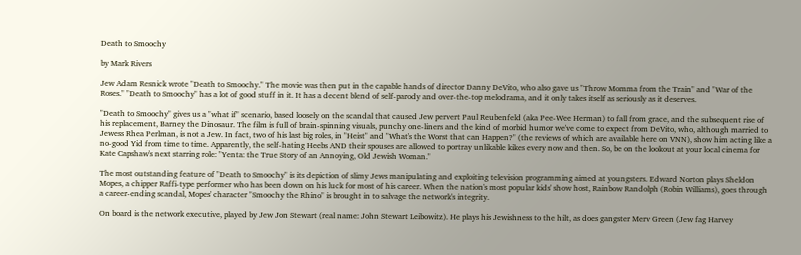Death to Smoochy

by Mark Rivers

Jew Adam Resnick wrote "Death to Smoochy." The movie was then put in the capable hands of director Danny DeVito, who also gave us "Throw Momma from the Train" and "War of the Roses." "Death to Smoochy" has a lot of good stuff in it. It has a decent blend of self-parody and over-the-top melodrama, and it only takes itself as seriously as it deserves.

"Death to Smoochy" gives us a "what if" scenario, based loosely on the scandal that caused Jew pervert Paul Reubenfeld (aka Pee-Wee Herman) to fall from grace, and the subsequent rise of his replacement, Barney the Dinosaur. The film is full of brain-spinning visuals, punchy one-liners and the kind of morbid humor we've come to expect from DeVito, who, although married to Jewess Rhea Perlman, is not a Jew. In fact, two of his last big roles, in "Heist" and "What's the Worst that can Happen?" (the reviews of which are available here on VNN), show him acting like a no-good Yid from time to time. Apparently, the self-hating Heebs AND their spouses are allowed to portray unlikable kikes every now and then. So, be on the lookout at your local cinema for Kate Capshaw's next starring role: "Yenta: the True Story of an Annoying, Old Jewish Woman."

The most outstanding feature of "Death to Smoochy" is its depiction of slimy Jews manipulating and exploiting television programming aimed at youngsters. Edward Norton plays Sheldon Mopes, a chipper Raffi-type performer who has been down on his luck for most of his career. When the nation's most popular kids' show host, Rainbow Randolph (Robin Williams), goes through a career-ending scandal, Mopes' character "Smoochy the Rhino" is brought in to salvage the network's integrity.

On board is the network executive, played by Jew Jon Stewart (real name: John Stewart Leibowitz). He plays his Jewishness to the hilt, as does gangster Merv Green (Jew fag Harvey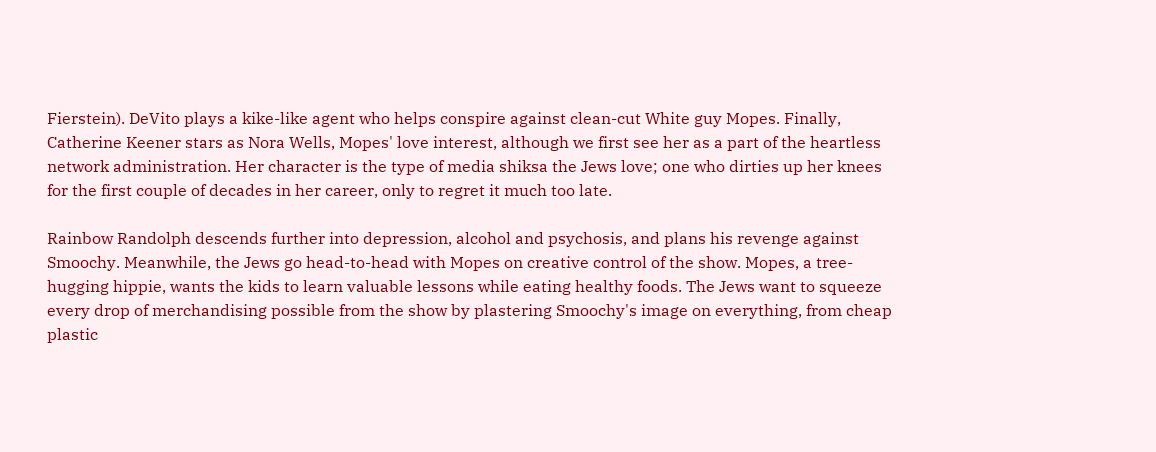Fierstein). DeVito plays a kike-like agent who helps conspire against clean-cut White guy Mopes. Finally, Catherine Keener stars as Nora Wells, Mopes' love interest, although we first see her as a part of the heartless network administration. Her character is the type of media shiksa the Jews love; one who dirties up her knees for the first couple of decades in her career, only to regret it much too late.

Rainbow Randolph descends further into depression, alcohol and psychosis, and plans his revenge against Smoochy. Meanwhile, the Jews go head-to-head with Mopes on creative control of the show. Mopes, a tree-hugging hippie, wants the kids to learn valuable lessons while eating healthy foods. The Jews want to squeeze every drop of merchandising possible from the show by plastering Smoochy's image on everything, from cheap plastic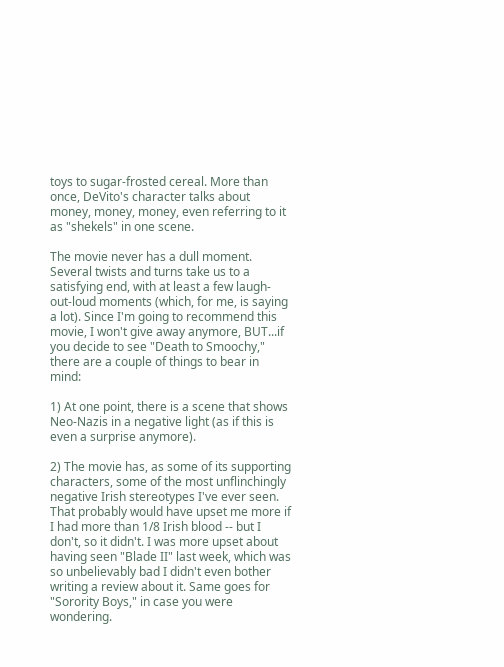toys to sugar-frosted cereal. More than once, DeVito's character talks about money, money, money, even referring to it as "shekels" in one scene.

The movie never has a dull moment. Several twists and turns take us to a satisfying end, with at least a few laugh-out-loud moments (which, for me, is saying a lot). Since I'm going to recommend this movie, I won't give away anymore, BUT...if you decide to see "Death to Smoochy," there are a couple of things to bear in mind:

1) At one point, there is a scene that shows Neo-Nazis in a negative light (as if this is even a surprise anymore).

2) The movie has, as some of its supporting characters, some of the most unflinchingly negative Irish stereotypes I've ever seen. That probably would have upset me more if I had more than 1/8 Irish blood -- but I don't, so it didn't. I was more upset about having seen "Blade II" last week, which was so unbelievably bad I didn't even bother writing a review about it. Same goes for "Sorority Boys," in case you were wondering.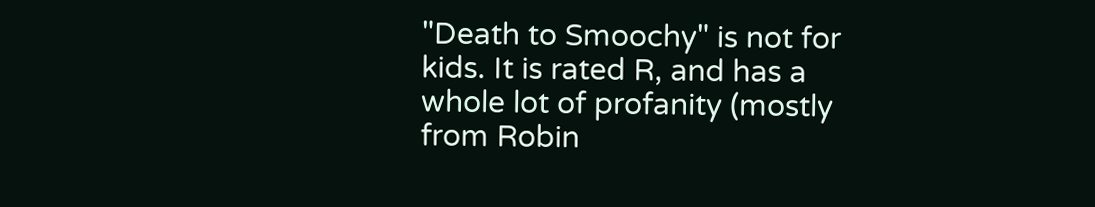"Death to Smoochy" is not for kids. It is rated R, and has a whole lot of profanity (mostly from Robin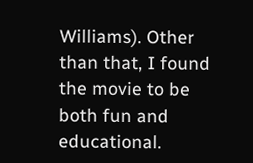Williams). Other than that, I found the movie to be both fun and educational.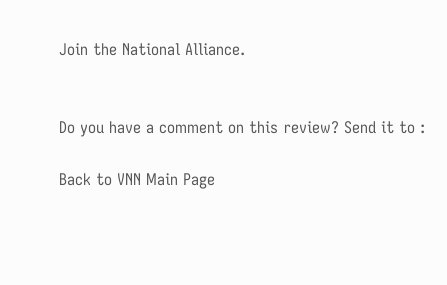Join the National Alliance.


Do you have a comment on this review? Send it to :

Back to VNN Main Page